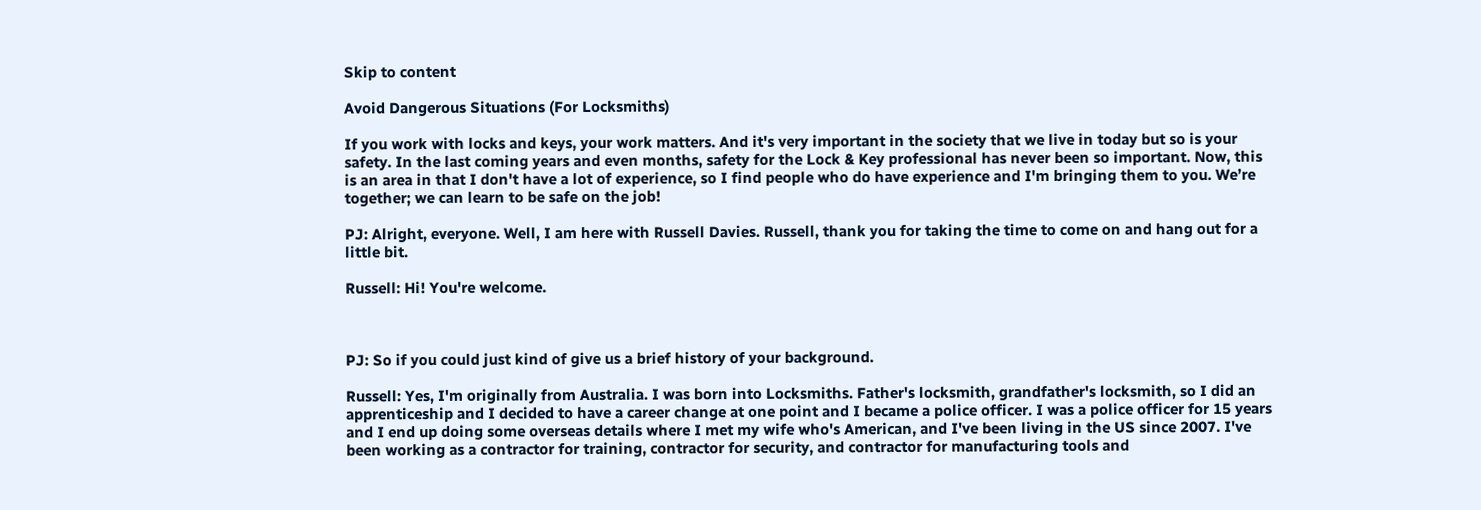Skip to content

Avoid Dangerous Situations (For Locksmiths)

If you work with locks and keys, your work matters. And it's very important in the society that we live in today but so is your safety. In the last coming years and even months, safety for the Lock & Key professional has never been so important. Now, this is an area in that I don't have a lot of experience, so I find people who do have experience and I'm bringing them to you. We’re together; we can learn to be safe on the job!

PJ: Alright, everyone. Well, I am here with Russell Davies. Russell, thank you for taking the time to come on and hang out for a little bit.

Russell: Hi! You're welcome.



PJ: So if you could just kind of give us a brief history of your background.

Russell: Yes, I'm originally from Australia. I was born into Locksmiths. Father's locksmith, grandfather's locksmith, so I did an apprenticeship and I decided to have a career change at one point and I became a police officer. I was a police officer for 15 years and I end up doing some overseas details where I met my wife who's American, and I've been living in the US since 2007. I've been working as a contractor for training, contractor for security, and contractor for manufacturing tools and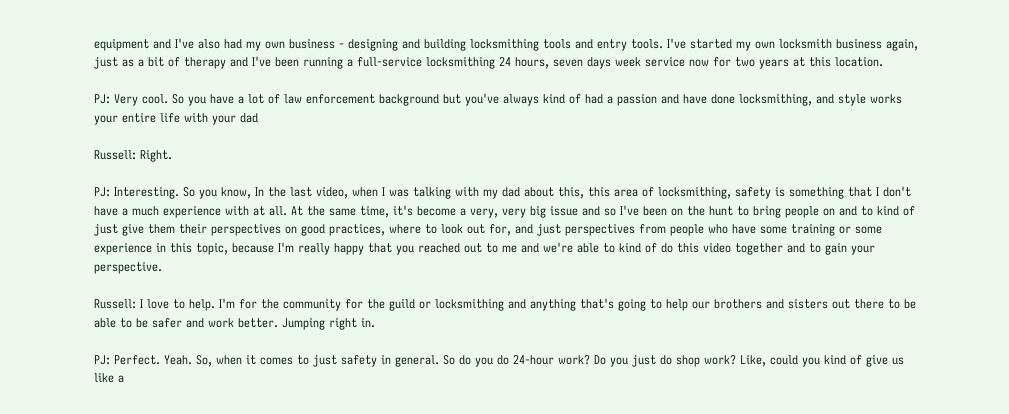equipment and I've also had my own business - designing and building locksmithing tools and entry tools. I've started my own locksmith business again, just as a bit of therapy and I've been running a full-service locksmithing 24 hours, seven days week service now for two years at this location.

PJ: Very cool. So you have a lot of law enforcement background but you've always kind of had a passion and have done locksmithing, and style works your entire life with your dad

Russell: Right.

PJ: Interesting. So you know, In the last video, when I was talking with my dad about this, this area of locksmithing, safety is something that I don't have a much experience with at all. At the same time, it's become a very, very big issue and so I've been on the hunt to bring people on and to kind of just give them their perspectives on good practices, where to look out for, and just perspectives from people who have some training or some experience in this topic, because I'm really happy that you reached out to me and we're able to kind of do this video together and to gain your perspective.

Russell: I love to help. I'm for the community for the guild or locksmithing and anything that's going to help our brothers and sisters out there to be able to be safer and work better. Jumping right in.

PJ: Perfect. Yeah. So, when it comes to just safety in general. So do you do 24-hour work? Do you just do shop work? Like, could you kind of give us like a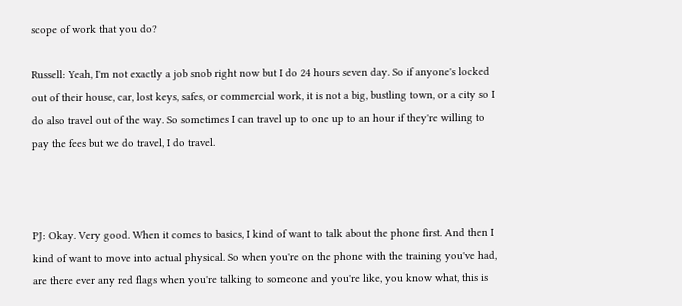scope of work that you do?

Russell: Yeah, I'm not exactly a job snob right now but I do 24 hours seven day. So if anyone's locked out of their house, car, lost keys, safes, or commercial work, it is not a big, bustling town, or a city so I do also travel out of the way. So sometimes I can travel up to one up to an hour if they're willing to pay the fees but we do travel, I do travel.



PJ: Okay. Very good. When it comes to basics, I kind of want to talk about the phone first. And then I kind of want to move into actual physical. So when you're on the phone with the training you've had, are there ever any red flags when you're talking to someone and you're like, you know what, this is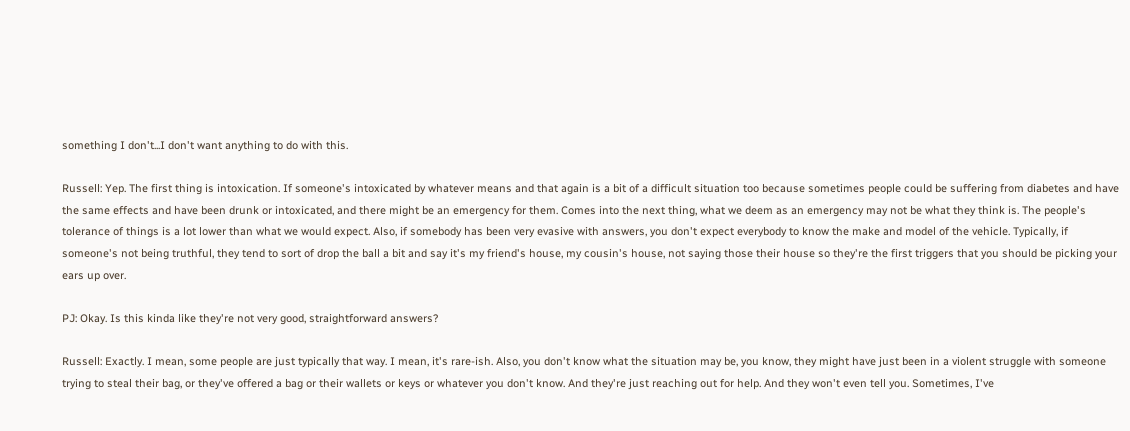something I don't...I don't want anything to do with this.

Russell: Yep. The first thing is intoxication. If someone's intoxicated by whatever means and that again is a bit of a difficult situation too because sometimes people could be suffering from diabetes and have the same effects and have been drunk or intoxicated, and there might be an emergency for them. Comes into the next thing, what we deem as an emergency may not be what they think is. The people's tolerance of things is a lot lower than what we would expect. Also, if somebody has been very evasive with answers, you don't expect everybody to know the make and model of the vehicle. Typically, if someone's not being truthful, they tend to sort of drop the ball a bit and say it's my friend's house, my cousin's house, not saying those their house so they're the first triggers that you should be picking your ears up over.

PJ: Okay. Is this kinda like they're not very good, straightforward answers?

Russell: Exactly. I mean, some people are just typically that way. I mean, it's rare-ish. Also, you don't know what the situation may be, you know, they might have just been in a violent struggle with someone trying to steal their bag, or they've offered a bag or their wallets or keys or whatever you don't know. And they're just reaching out for help. And they won't even tell you. Sometimes, I've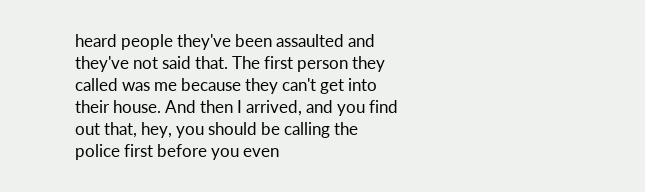heard people they've been assaulted and they've not said that. The first person they called was me because they can't get into their house. And then I arrived, and you find out that, hey, you should be calling the police first before you even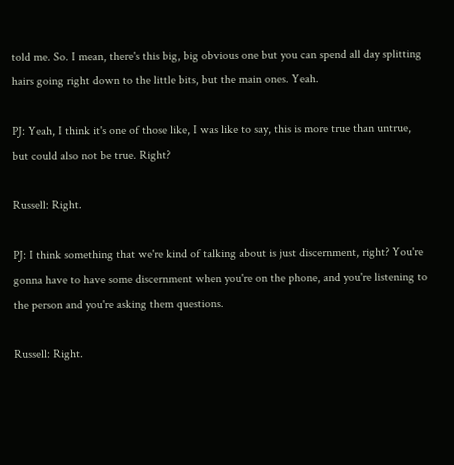told me. So. I mean, there's this big, big obvious one but you can spend all day splitting hairs going right down to the little bits, but the main ones. Yeah.

PJ: Yeah, I think it's one of those like, I was like to say, this is more true than untrue, but could also not be true. Right?

Russell: Right.

PJ: I think something that we're kind of talking about is just discernment, right? You're gonna have to have some discernment when you're on the phone, and you're listening to the person and you're asking them questions.

Russell: Right.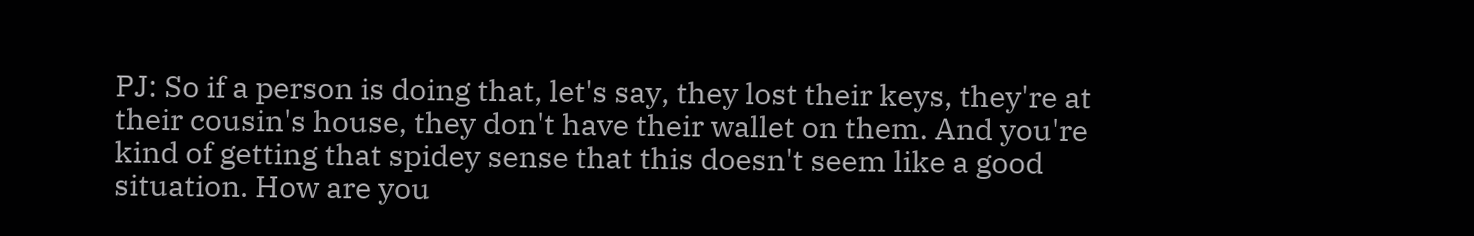PJ: So if a person is doing that, let's say, they lost their keys, they're at their cousin's house, they don't have their wallet on them. And you're kind of getting that spidey sense that this doesn't seem like a good situation. How are you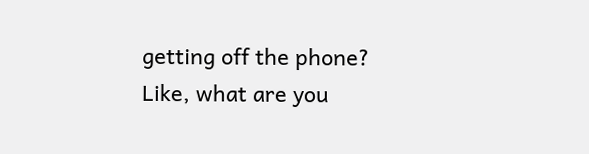getting off the phone? Like, what are you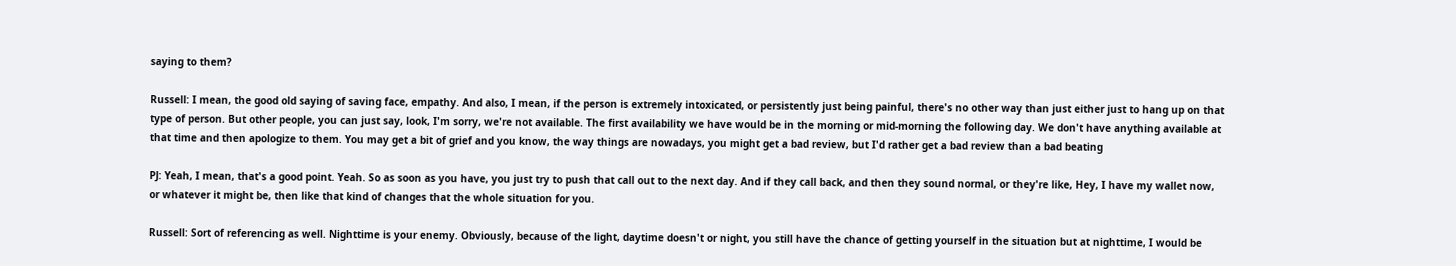saying to them?

Russell: I mean, the good old saying of saving face, empathy. And also, I mean, if the person is extremely intoxicated, or persistently just being painful, there's no other way than just either just to hang up on that type of person. But other people, you can just say, look, I'm sorry, we're not available. The first availability we have would be in the morning or mid-morning the following day. We don't have anything available at that time and then apologize to them. You may get a bit of grief and you know, the way things are nowadays, you might get a bad review, but I'd rather get a bad review than a bad beating

PJ: Yeah, I mean, that's a good point. Yeah. So as soon as you have, you just try to push that call out to the next day. And if they call back, and then they sound normal, or they're like, Hey, I have my wallet now, or whatever it might be, then like that kind of changes that the whole situation for you.

Russell: Sort of referencing as well. Nighttime is your enemy. Obviously, because of the light, daytime doesn't or night, you still have the chance of getting yourself in the situation but at nighttime, I would be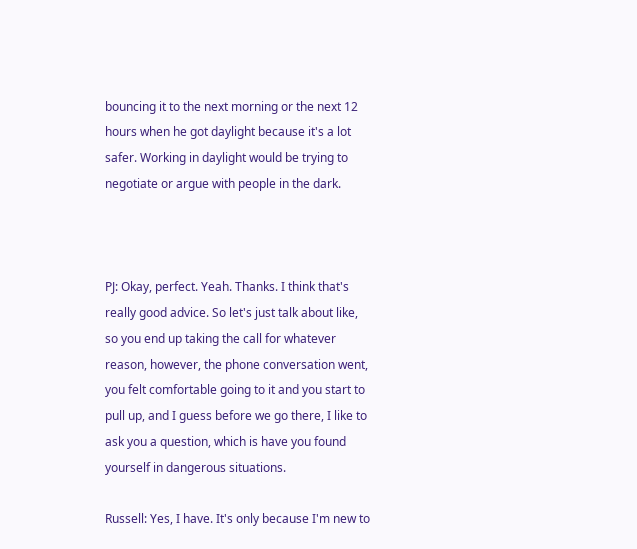bouncing it to the next morning or the next 12 hours when he got daylight because it's a lot safer. Working in daylight would be trying to negotiate or argue with people in the dark.



PJ: Okay, perfect. Yeah. Thanks. I think that's really good advice. So let's just talk about like, so you end up taking the call for whatever reason, however, the phone conversation went, you felt comfortable going to it and you start to pull up, and I guess before we go there, I like to ask you a question, which is have you found yourself in dangerous situations.

Russell: Yes, I have. It's only because I'm new to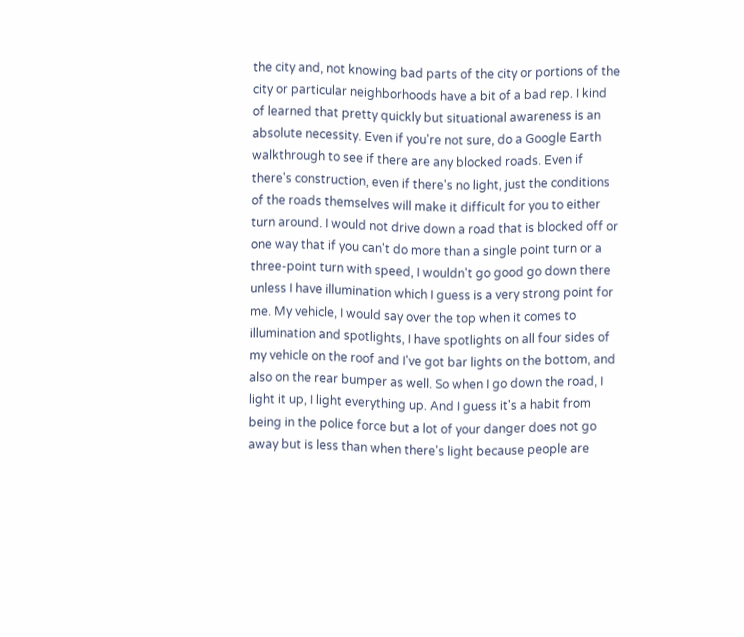the city and, not knowing bad parts of the city or portions of the city or particular neighborhoods have a bit of a bad rep. I kind of learned that pretty quickly but situational awareness is an absolute necessity. Even if you're not sure, do a Google Earth walkthrough to see if there are any blocked roads. Even if there's construction, even if there's no light, just the conditions of the roads themselves will make it difficult for you to either turn around. I would not drive down a road that is blocked off or one way that if you can't do more than a single point turn or a three-point turn with speed, I wouldn't go good go down there unless I have illumination which I guess is a very strong point for me. My vehicle, I would say over the top when it comes to illumination and spotlights, I have spotlights on all four sides of my vehicle on the roof and I've got bar lights on the bottom, and also on the rear bumper as well. So when I go down the road, I light it up, I light everything up. And I guess it's a habit from being in the police force but a lot of your danger does not go away but is less than when there's light because people are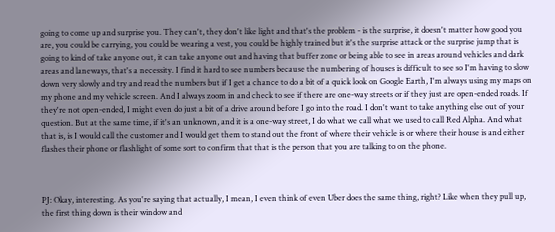going to come up and surprise you. They can't, they don't like light and that's the problem - is the surprise, it doesn't matter how good you are, you could be carrying, you could be wearing a vest, you could be highly trained but it's the surprise attack or the surprise jump that is going to kind of take anyone out, it can take anyone out and having that buffer zone or being able to see in areas around vehicles and dark areas and laneways, that's a necessity. I find it hard to see numbers because the numbering of houses is difficult to see so I'm having to slow down very slowly and try and read the numbers but if I get a chance to do a bit of a quick look on Google Earth, I'm always using my maps on my phone and my vehicle screen. And I always zoom in and check to see if there are one-way streets or if they just are open-ended roads. If they're not open-ended, I might even do just a bit of a drive around before I go into the road. I don't want to take anything else out of your question. But at the same time, if it's an unknown, and it is a one-way street, I do what we call what we used to call Red Alpha. And what that is, is I would call the customer and I would get them to stand out the front of where their vehicle is or where their house is and either flashes their phone or flashlight of some sort to confirm that that is the person that you are talking to on the phone.



PJ: Okay, interesting. As you're saying that actually, I mean, I even think of even Uber does the same thing, right? Like when they pull up, the first thing down is their window and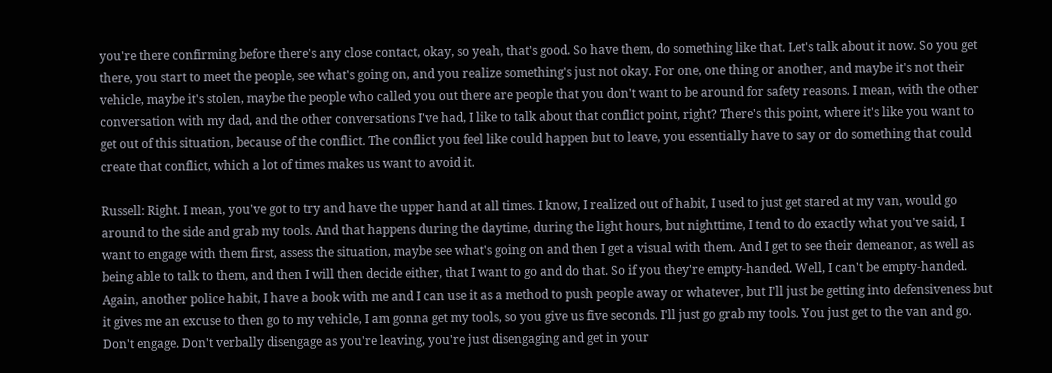you're there confirming before there's any close contact, okay, so yeah, that's good. So have them, do something like that. Let's talk about it now. So you get there, you start to meet the people, see what's going on, and you realize something's just not okay. For one, one thing or another, and maybe it's not their vehicle, maybe it's stolen, maybe the people who called you out there are people that you don't want to be around for safety reasons. I mean, with the other conversation with my dad, and the other conversations I've had, I like to talk about that conflict point, right? There's this point, where it's like you want to get out of this situation, because of the conflict. The conflict you feel like could happen but to leave, you essentially have to say or do something that could create that conflict, which a lot of times makes us want to avoid it.

Russell: Right. I mean, you've got to try and have the upper hand at all times. I know, I realized out of habit, I used to just get stared at my van, would go around to the side and grab my tools. And that happens during the daytime, during the light hours, but nighttime, I tend to do exactly what you've said, I want to engage with them first, assess the situation, maybe see what's going on and then I get a visual with them. And I get to see their demeanor, as well as being able to talk to them, and then I will then decide either, that I want to go and do that. So if you they're empty-handed. Well, I can't be empty-handed. Again, another police habit, I have a book with me and I can use it as a method to push people away or whatever, but I'll just be getting into defensiveness but it gives me an excuse to then go to my vehicle, I am gonna get my tools, so you give us five seconds. I'll just go grab my tools. You just get to the van and go. Don't engage. Don't verbally disengage as you're leaving, you're just disengaging and get in your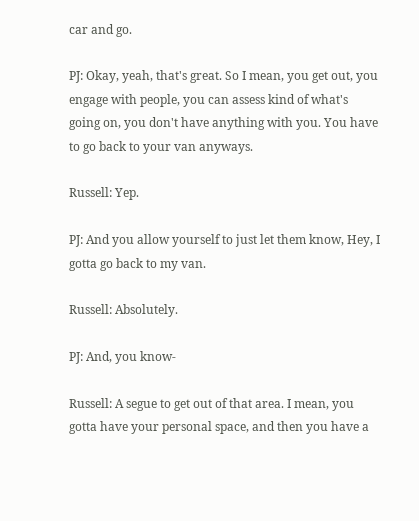car and go.

PJ: Okay, yeah, that's great. So I mean, you get out, you engage with people, you can assess kind of what's going on, you don't have anything with you. You have to go back to your van anyways.

Russell: Yep.

PJ: And you allow yourself to just let them know, Hey, I gotta go back to my van.

Russell: Absolutely.

PJ: And, you know-

Russell: A segue to get out of that area. I mean, you gotta have your personal space, and then you have a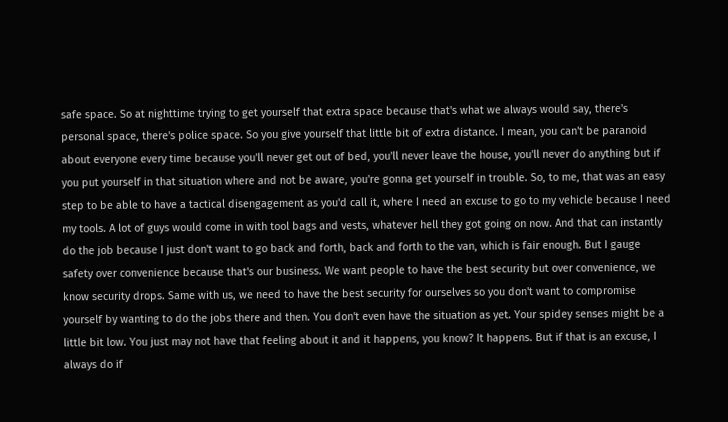safe space. So at nighttime trying to get yourself that extra space because that's what we always would say, there's personal space, there's police space. So you give yourself that little bit of extra distance. I mean, you can't be paranoid about everyone every time because you'll never get out of bed, you'll never leave the house, you'll never do anything but if you put yourself in that situation where and not be aware, you're gonna get yourself in trouble. So, to me, that was an easy step to be able to have a tactical disengagement as you'd call it, where I need an excuse to go to my vehicle because I need my tools. A lot of guys would come in with tool bags and vests, whatever hell they got going on now. And that can instantly do the job because I just don't want to go back and forth, back and forth to the van, which is fair enough. But I gauge safety over convenience because that's our business. We want people to have the best security but over convenience, we know security drops. Same with us, we need to have the best security for ourselves so you don't want to compromise yourself by wanting to do the jobs there and then. You don't even have the situation as yet. Your spidey senses might be a little bit low. You just may not have that feeling about it and it happens, you know? It happens. But if that is an excuse, I always do if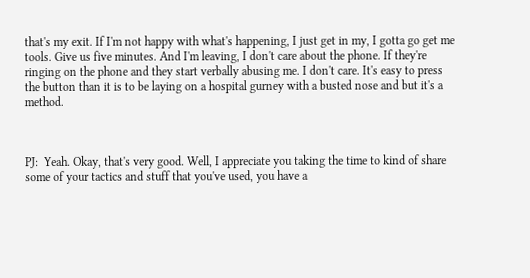that's my exit. If I'm not happy with what's happening, I just get in my, I gotta go get me tools. Give us five minutes. And I'm leaving, I don't care about the phone. If they're ringing on the phone and they start verbally abusing me. I don't care. It's easy to press the button than it is to be laying on a hospital gurney with a busted nose and but it's a method.



PJ:  Yeah. Okay, that's very good. Well, I appreciate you taking the time to kind of share some of your tactics and stuff that you've used, you have a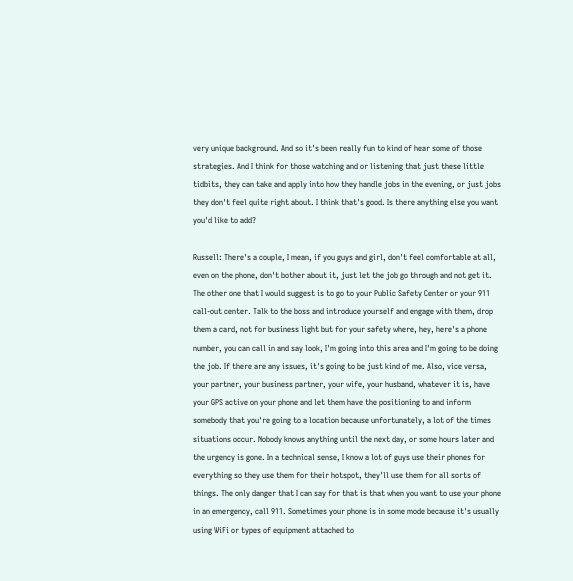very unique background. And so it's been really fun to kind of hear some of those strategies. And I think for those watching and or listening that just these little tidbits, they can take and apply into how they handle jobs in the evening, or just jobs they don't feel quite right about. I think that's good. Is there anything else you want you'd like to add?

Russell: There's a couple, I mean, if you guys and girl, don't feel comfortable at all, even on the phone, don't bother about it, just let the job go through and not get it. The other one that I would suggest is to go to your Public Safety Center or your 911 call-out center. Talk to the boss and introduce yourself and engage with them, drop them a card, not for business light but for your safety where, hey, here's a phone number, you can call in and say look, I'm going into this area and I'm going to be doing the job. If there are any issues, it's going to be just kind of me. Also, vice versa, your partner, your business partner, your wife, your husband, whatever it is, have your GPS active on your phone and let them have the positioning to and inform somebody that you're going to a location because unfortunately, a lot of the times situations occur. Nobody knows anything until the next day, or some hours later and the urgency is gone. In a technical sense, I know a lot of guys use their phones for everything so they use them for their hotspot, they'll use them for all sorts of things. The only danger that I can say for that is that when you want to use your phone in an emergency, call 911. Sometimes your phone is in some mode because it's usually using WiFi or types of equipment attached to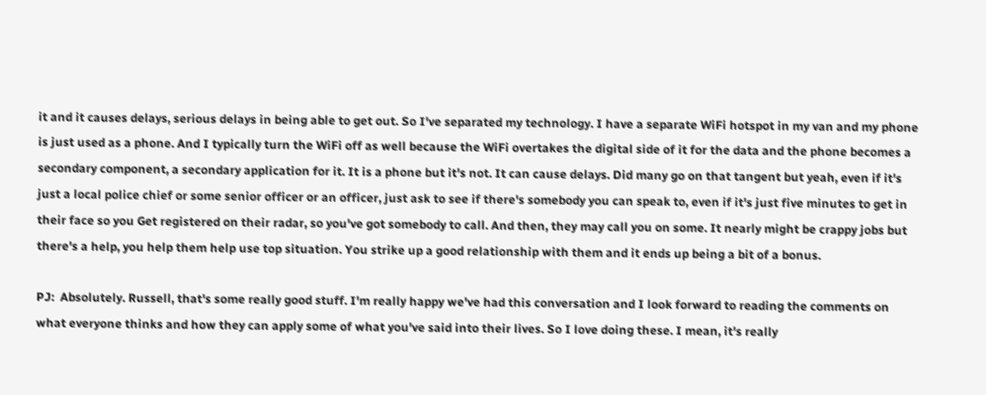it and it causes delays, serious delays in being able to get out. So I've separated my technology. I have a separate WiFi hotspot in my van and my phone is just used as a phone. And I typically turn the WiFi off as well because the WiFi overtakes the digital side of it for the data and the phone becomes a secondary component, a secondary application for it. It is a phone but it's not. It can cause delays. Did many go on that tangent but yeah, even if it's just a local police chief or some senior officer or an officer, just ask to see if there's somebody you can speak to, even if it's just five minutes to get in their face so you Get registered on their radar, so you've got somebody to call. And then, they may call you on some. It nearly might be crappy jobs but there's a help, you help them help use top situation. You strike up a good relationship with them and it ends up being a bit of a bonus.

PJ:  Absolutely. Russell, that's some really good stuff. I'm really happy we've had this conversation and I look forward to reading the comments on what everyone thinks and how they can apply some of what you've said into their lives. So I love doing these. I mean, it's really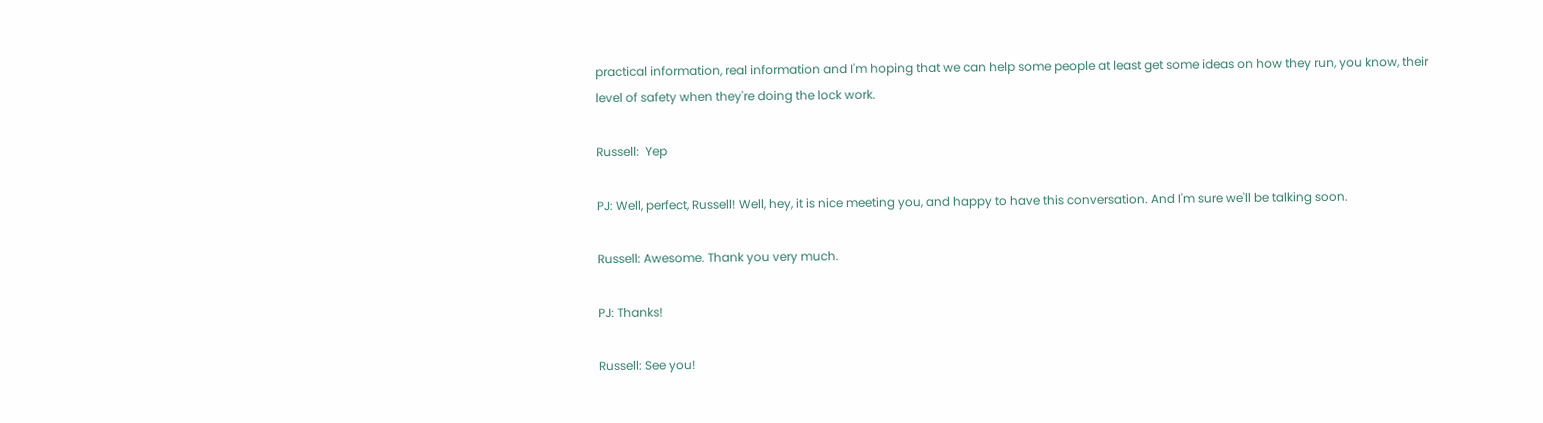practical information, real information and I'm hoping that we can help some people at least get some ideas on how they run, you know, their level of safety when they're doing the lock work.

Russell:  Yep

PJ: Well, perfect, Russell! Well, hey, it is nice meeting you, and happy to have this conversation. And I'm sure we'll be talking soon.

Russell: Awesome. Thank you very much.

PJ: Thanks!

Russell: See you!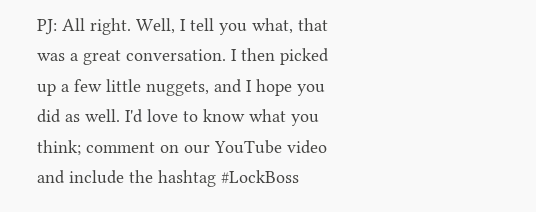PJ: All right. Well, I tell you what, that was a great conversation. I then picked up a few little nuggets, and I hope you did as well. I'd love to know what you think; comment on our YouTube video and include the hashtag #LockBoss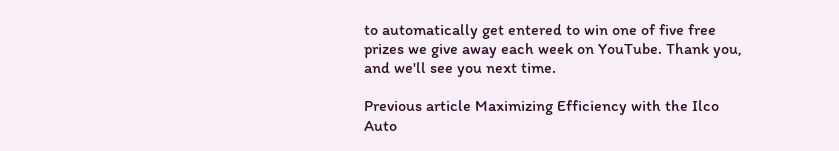to automatically get entered to win one of five free prizes we give away each week on YouTube. Thank you, and we'll see you next time.

Previous article Maximizing Efficiency with the Ilco Auto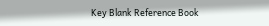Key Blank Reference Book